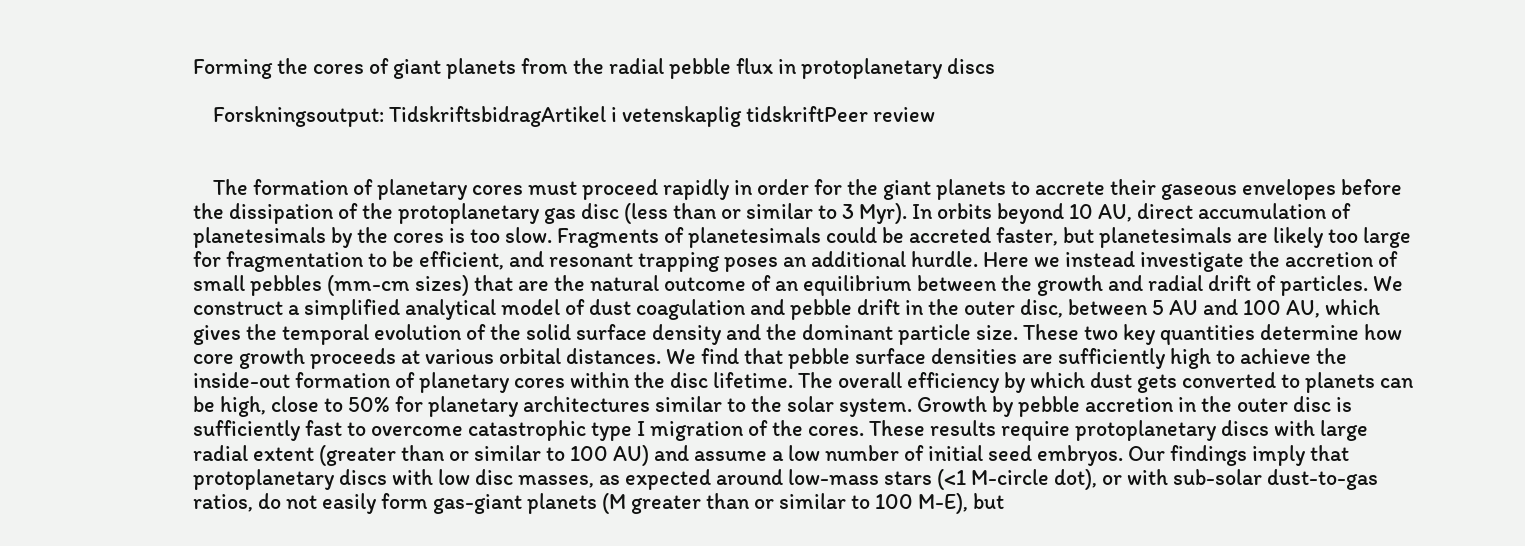Forming the cores of giant planets from the radial pebble flux in protoplanetary discs

    Forskningsoutput: TidskriftsbidragArtikel i vetenskaplig tidskriftPeer review


    The formation of planetary cores must proceed rapidly in order for the giant planets to accrete their gaseous envelopes before the dissipation of the protoplanetary gas disc (less than or similar to 3 Myr). In orbits beyond 10 AU, direct accumulation of planetesimals by the cores is too slow. Fragments of planetesimals could be accreted faster, but planetesimals are likely too large for fragmentation to be efficient, and resonant trapping poses an additional hurdle. Here we instead investigate the accretion of small pebbles (mm-cm sizes) that are the natural outcome of an equilibrium between the growth and radial drift of particles. We construct a simplified analytical model of dust coagulation and pebble drift in the outer disc, between 5 AU and 100 AU, which gives the temporal evolution of the solid surface density and the dominant particle size. These two key quantities determine how core growth proceeds at various orbital distances. We find that pebble surface densities are sufficiently high to achieve the inside-out formation of planetary cores within the disc lifetime. The overall efficiency by which dust gets converted to planets can be high, close to 50% for planetary architectures similar to the solar system. Growth by pebble accretion in the outer disc is sufficiently fast to overcome catastrophic type I migration of the cores. These results require protoplanetary discs with large radial extent (greater than or similar to 100 AU) and assume a low number of initial seed embryos. Our findings imply that protoplanetary discs with low disc masses, as expected around low-mass stars (<1 M-circle dot), or with sub-solar dust-to-gas ratios, do not easily form gas-giant planets (M greater than or similar to 100 M-E), but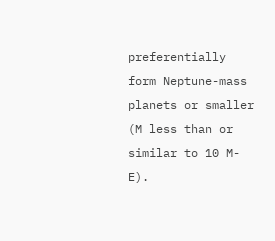preferentially form Neptune-mass planets or smaller (M less than or similar to 10 M-E).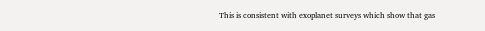This is consistent with exoplanet surveys which show that gas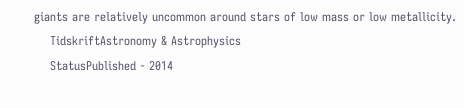giants are relatively uncommon around stars of low mass or low metallicity.
    TidskriftAstronomy & Astrophysics
    StatusPublished - 2014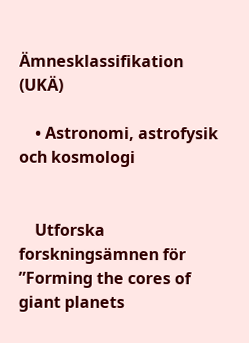Ämnesklassifikation (UKÄ)

    • Astronomi, astrofysik och kosmologi


    Utforska forskningsämnen för ”Forming the cores of giant planets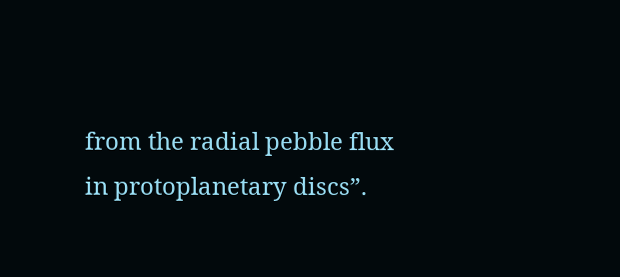from the radial pebble flux in protoplanetary discs”.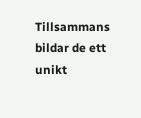Tillsammans bildar de ett unikt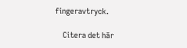fingeravtryck.

    Citera det här